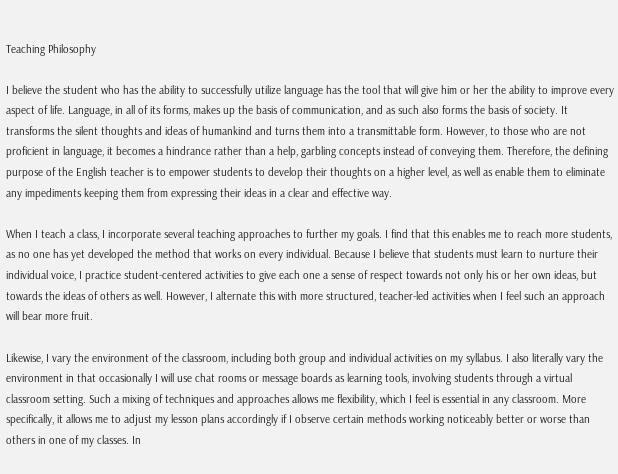Teaching Philosophy

I believe the student who has the ability to successfully utilize language has the tool that will give him or her the ability to improve every aspect of life. Language, in all of its forms, makes up the basis of communication, and as such also forms the basis of society. It transforms the silent thoughts and ideas of humankind and turns them into a transmittable form. However, to those who are not proficient in language, it becomes a hindrance rather than a help, garbling concepts instead of conveying them. Therefore, the defining purpose of the English teacher is to empower students to develop their thoughts on a higher level, as well as enable them to eliminate any impediments keeping them from expressing their ideas in a clear and effective way.

When I teach a class, I incorporate several teaching approaches to further my goals. I find that this enables me to reach more students, as no one has yet developed the method that works on every individual. Because I believe that students must learn to nurture their individual voice, I practice student-centered activities to give each one a sense of respect towards not only his or her own ideas, but towards the ideas of others as well. However, I alternate this with more structured, teacher-led activities when I feel such an approach will bear more fruit.

Likewise, I vary the environment of the classroom, including both group and individual activities on my syllabus. I also literally vary the environment in that occasionally I will use chat rooms or message boards as learning tools, involving students through a virtual classroom setting. Such a mixing of techniques and approaches allows me flexibility, which I feel is essential in any classroom. More specifically, it allows me to adjust my lesson plans accordingly if I observe certain methods working noticeably better or worse than others in one of my classes. In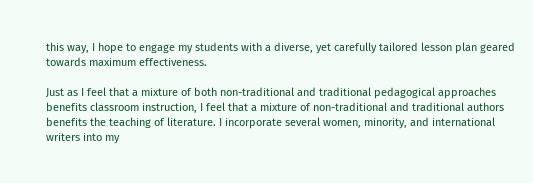this way, I hope to engage my students with a diverse, yet carefully tailored lesson plan geared towards maximum effectiveness.

Just as I feel that a mixture of both non-traditional and traditional pedagogical approaches benefits classroom instruction, I feel that a mixture of non-traditional and traditional authors benefits the teaching of literature. I incorporate several women, minority, and international writers into my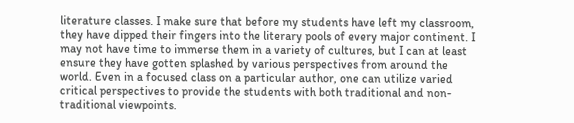literature classes. I make sure that before my students have left my classroom, they have dipped their fingers into the literary pools of every major continent. I may not have time to immerse them in a variety of cultures, but I can at least ensure they have gotten splashed by various perspectives from around the world. Even in a focused class on a particular author, one can utilize varied critical perspectives to provide the students with both traditional and non-traditional viewpoints.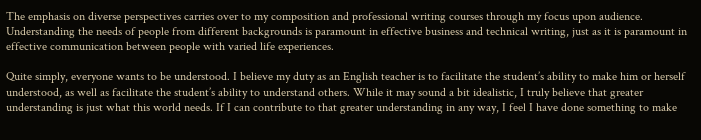The emphasis on diverse perspectives carries over to my composition and professional writing courses through my focus upon audience. Understanding the needs of people from different backgrounds is paramount in effective business and technical writing, just as it is paramount in effective communication between people with varied life experiences.

Quite simply, everyone wants to be understood. I believe my duty as an English teacher is to facilitate the student’s ability to make him or herself understood, as well as facilitate the student’s ability to understand others. While it may sound a bit idealistic, I truly believe that greater understanding is just what this world needs. If I can contribute to that greater understanding in any way, I feel I have done something to make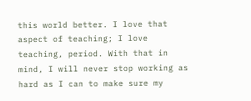this world better. I love that aspect of teaching; I love teaching, period. With that in mind, I will never stop working as hard as I can to make sure my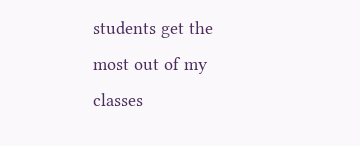students get the most out of my classes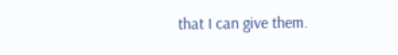that I can give them.